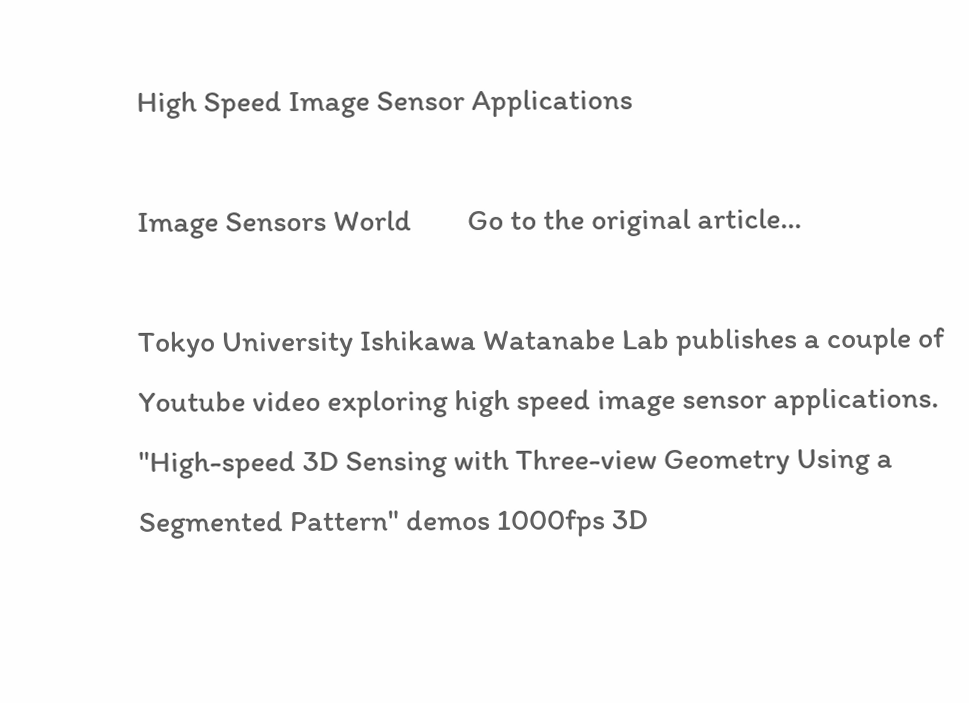High Speed Image Sensor Applications

Image Sensors World        Go to the original article...

Tokyo University Ishikawa Watanabe Lab publishes a couple of Youtube video exploring high speed image sensor applications. "High-speed 3D Sensing with Three-view Geometry Using a Segmented Pattern" demos 1000fps 3D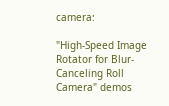camera:

"High-Speed Image Rotator for Blur-Canceling Roll Camera" demos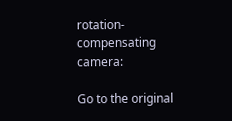rotation-compensating camera:

Go to the original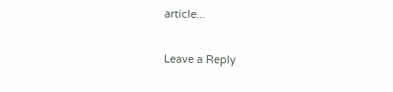article...

Leave a Reply